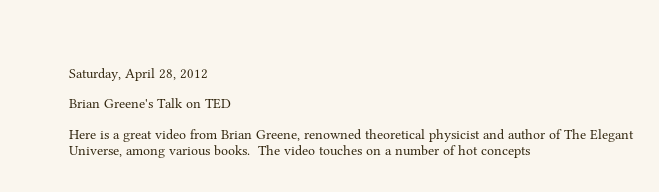Saturday, April 28, 2012

Brian Greene's Talk on TED

Here is a great video from Brian Greene, renowned theoretical physicist and author of The Elegant Universe, among various books.  The video touches on a number of hot concepts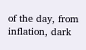of the day, from inflation, dark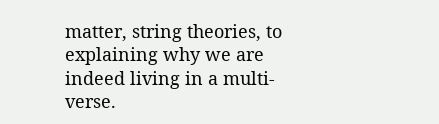matter, string theories, to explaining why we are indeed living in a multi-verse.